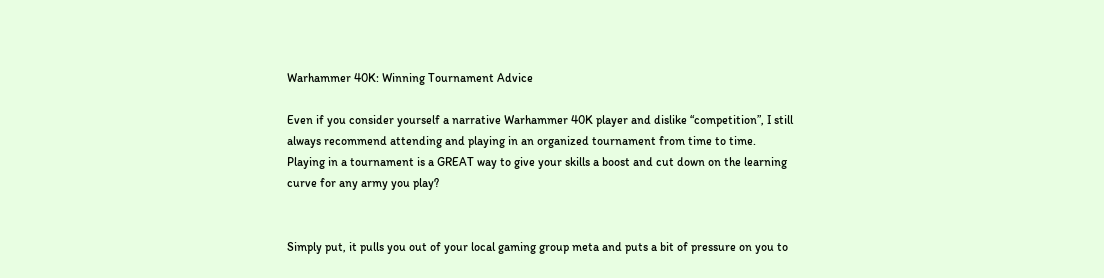Warhammer 40K: Winning Tournament Advice

Even if you consider yourself a narrative Warhammer 40K player and dislike “competition”, I still always recommend attending and playing in an organized tournament from time to time. Playing in a tournament is a GREAT way to give your skills a boost and cut down on the learning curve for any army you play?


Simply put, it pulls you out of your local gaming group meta and puts a bit of pressure on you to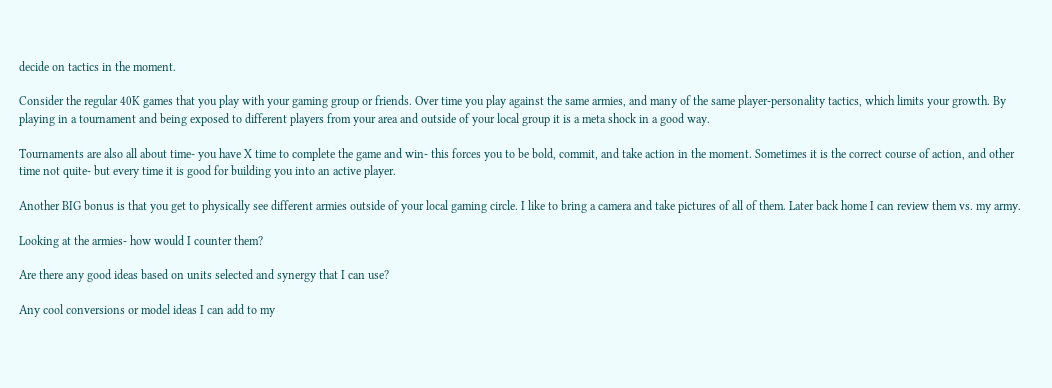decide on tactics in the moment.

Consider the regular 40K games that you play with your gaming group or friends. Over time you play against the same armies, and many of the same player-personality tactics, which limits your growth. By playing in a tournament and being exposed to different players from your area and outside of your local group it is a meta shock in a good way.

Tournaments are also all about time- you have X time to complete the game and win- this forces you to be bold, commit, and take action in the moment. Sometimes it is the correct course of action, and other time not quite- but every time it is good for building you into an active player.

Another BIG bonus is that you get to physically see different armies outside of your local gaming circle. I like to bring a camera and take pictures of all of them. Later back home I can review them vs. my army.

Looking at the armies- how would I counter them?

Are there any good ideas based on units selected and synergy that I can use?

Any cool conversions or model ideas I can add to my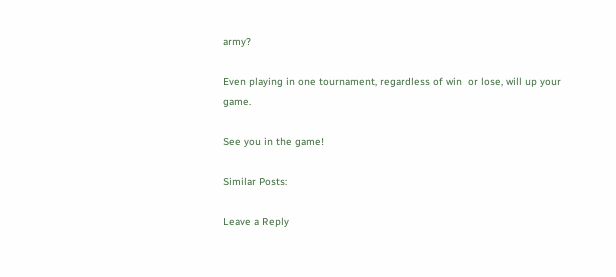army?

Even playing in one tournament, regardless of win  or lose, will up your game.

See you in the game!

Similar Posts:

Leave a Reply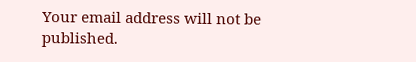Your email address will not be published.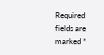Required fields are marked *